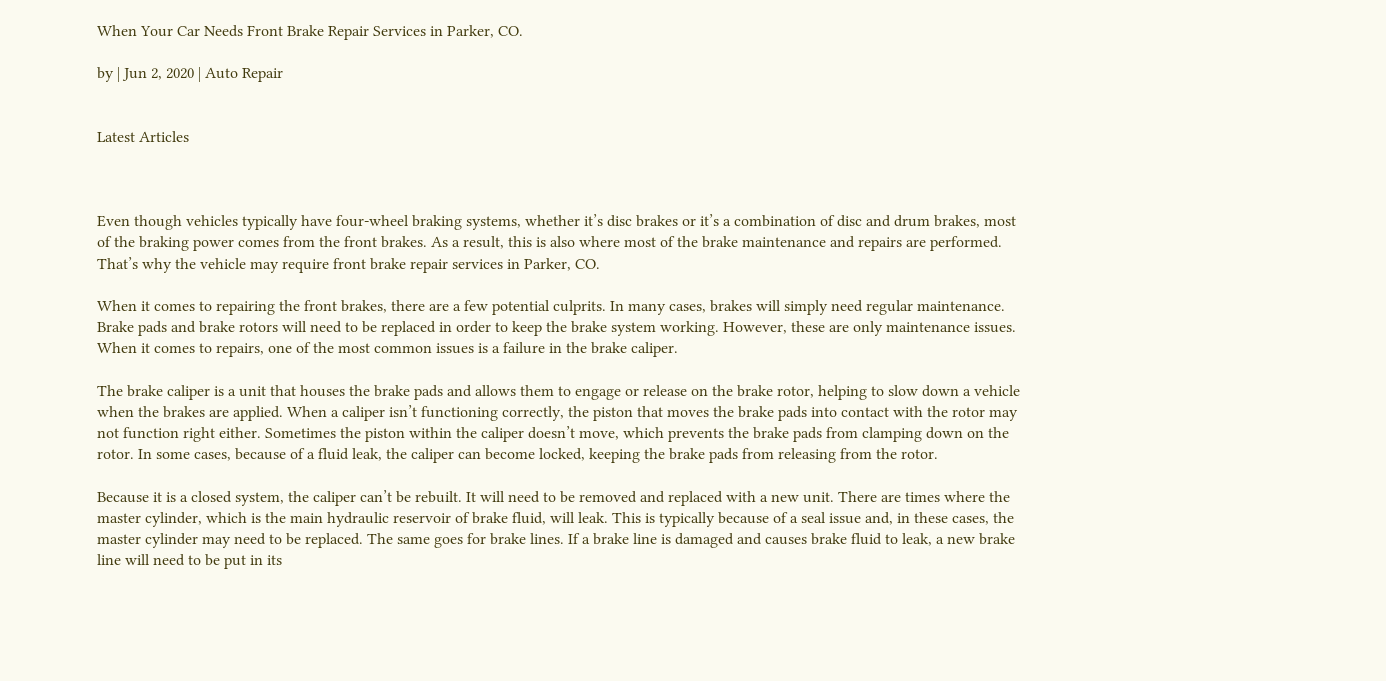When Your Car Needs Front Brake Repair Services in Parker, CO.

by | Jun 2, 2020 | Auto Repair


Latest Articles



Even though vehicles typically have four-wheel braking systems, whether it’s disc brakes or it’s a combination of disc and drum brakes, most of the braking power comes from the front brakes. As a result, this is also where most of the brake maintenance and repairs are performed. That’s why the vehicle may require front brake repair services in Parker, CO.

When it comes to repairing the front brakes, there are a few potential culprits. In many cases, brakes will simply need regular maintenance. Brake pads and brake rotors will need to be replaced in order to keep the brake system working. However, these are only maintenance issues. When it comes to repairs, one of the most common issues is a failure in the brake caliper.

The brake caliper is a unit that houses the brake pads and allows them to engage or release on the brake rotor, helping to slow down a vehicle when the brakes are applied. When a caliper isn’t functioning correctly, the piston that moves the brake pads into contact with the rotor may not function right either. Sometimes the piston within the caliper doesn’t move, which prevents the brake pads from clamping down on the rotor. In some cases, because of a fluid leak, the caliper can become locked, keeping the brake pads from releasing from the rotor.

Because it is a closed system, the caliper can’t be rebuilt. It will need to be removed and replaced with a new unit. There are times where the master cylinder, which is the main hydraulic reservoir of brake fluid, will leak. This is typically because of a seal issue and, in these cases, the master cylinder may need to be replaced. The same goes for brake lines. If a brake line is damaged and causes brake fluid to leak, a new brake line will need to be put in its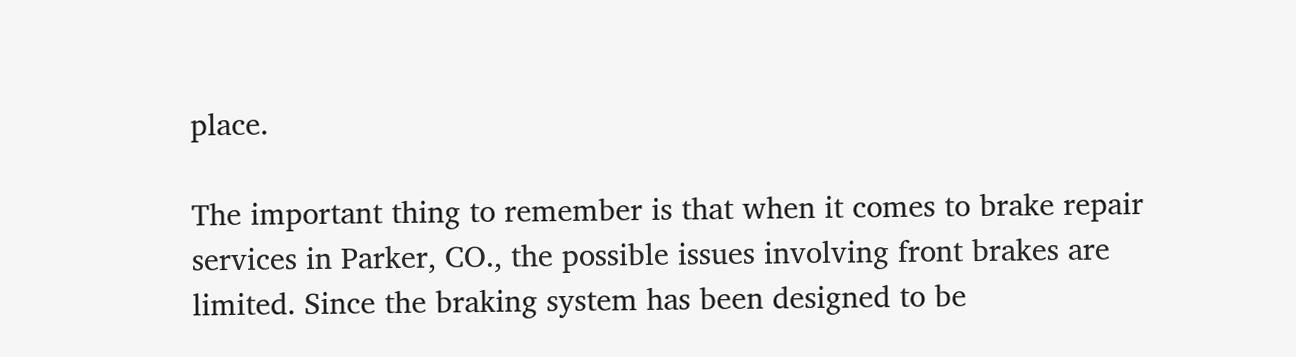place.

The important thing to remember is that when it comes to brake repair services in Parker, CO., the possible issues involving front brakes are limited. Since the braking system has been designed to be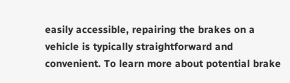easily accessible, repairing the brakes on a vehicle is typically straightforward and convenient. To learn more about potential brake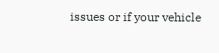issues or if your vehicle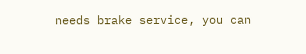needs brake service, you can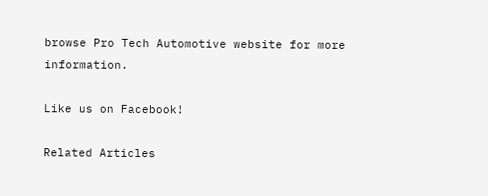browse Pro Tech Automotive website for more information.

Like us on Facebook!

Related Articles